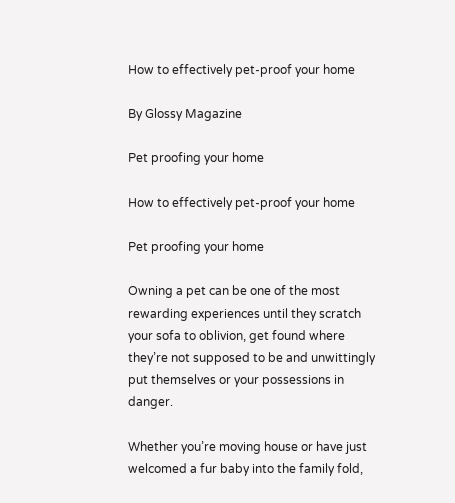How to effectively pet-proof your home

By Glossy Magazine

Pet proofing your home

How to effectively pet-proof your home

Pet proofing your home

Owning a pet can be one of the most rewarding experiences until they scratch your sofa to oblivion, get found where they’re not supposed to be and unwittingly put themselves or your possessions in danger.

Whether you’re moving house or have just welcomed a fur baby into the family fold,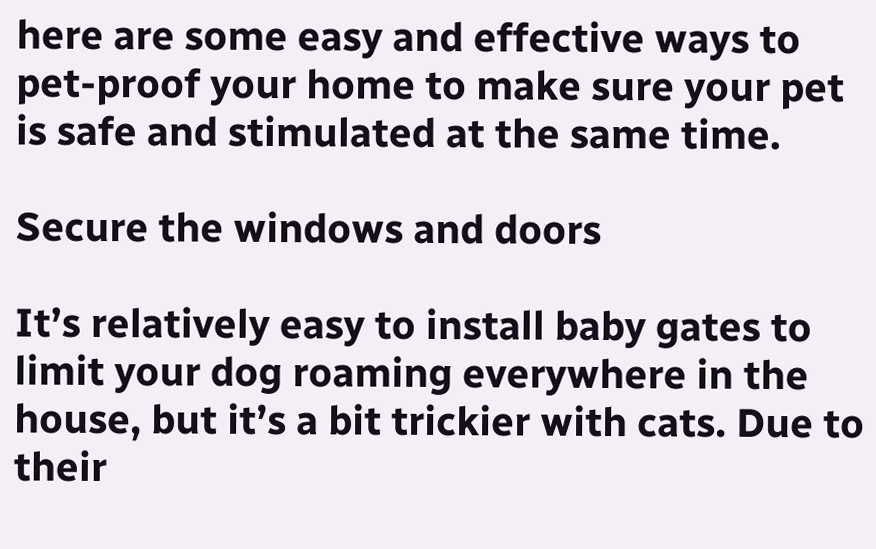here are some easy and effective ways to pet-proof your home to make sure your pet is safe and stimulated at the same time.

Secure the windows and doors

It’s relatively easy to install baby gates to limit your dog roaming everywhere in the house, but it’s a bit trickier with cats. Due to their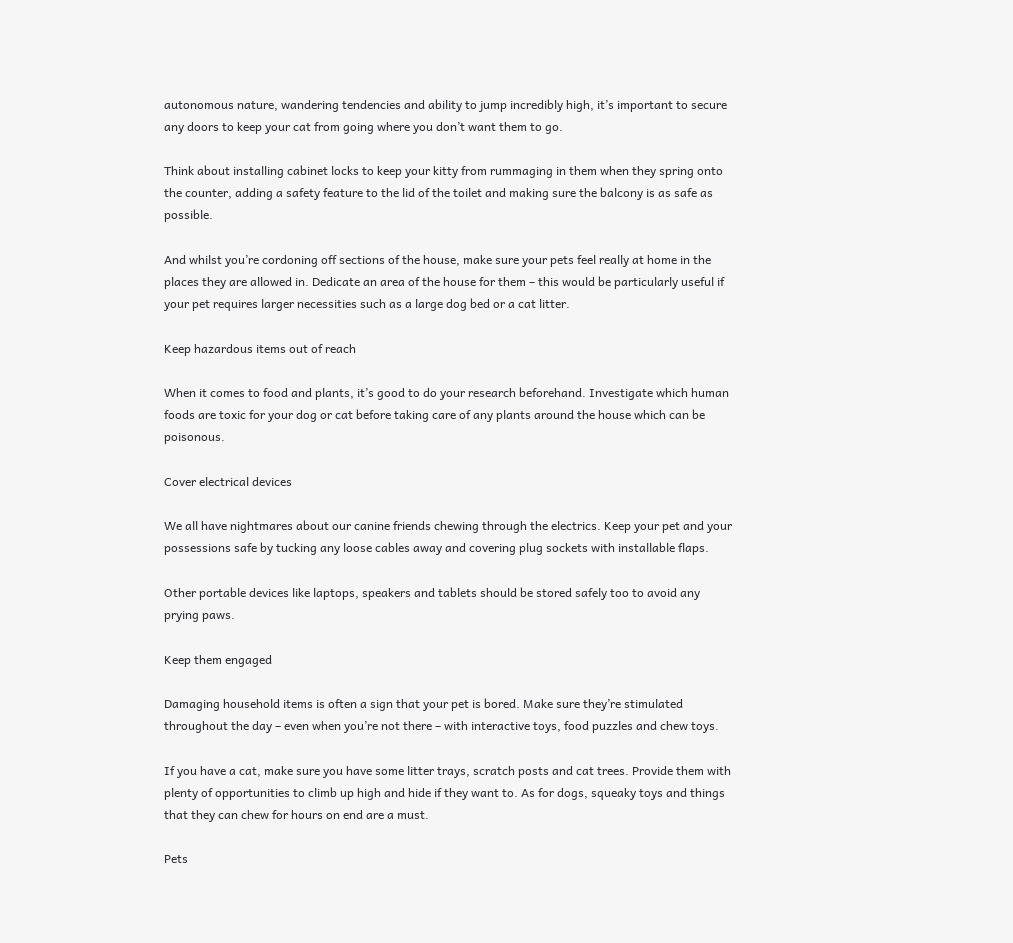autonomous nature, wandering tendencies and ability to jump incredibly high, it’s important to secure any doors to keep your cat from going where you don’t want them to go.

Think about installing cabinet locks to keep your kitty from rummaging in them when they spring onto the counter, adding a safety feature to the lid of the toilet and making sure the balcony is as safe as possible.

And whilst you’re cordoning off sections of the house, make sure your pets feel really at home in the places they are allowed in. Dedicate an area of the house for them – this would be particularly useful if your pet requires larger necessities such as a large dog bed or a cat litter.

Keep hazardous items out of reach

When it comes to food and plants, it’s good to do your research beforehand. Investigate which human foods are toxic for your dog or cat before taking care of any plants around the house which can be poisonous.

Cover electrical devices

We all have nightmares about our canine friends chewing through the electrics. Keep your pet and your possessions safe by tucking any loose cables away and covering plug sockets with installable flaps.

Other portable devices like laptops, speakers and tablets should be stored safely too to avoid any prying paws.

Keep them engaged

Damaging household items is often a sign that your pet is bored. Make sure they’re stimulated throughout the day – even when you’re not there – with interactive toys, food puzzles and chew toys.

If you have a cat, make sure you have some litter trays, scratch posts and cat trees. Provide them with plenty of opportunities to climb up high and hide if they want to. As for dogs, squeaky toys and things that they can chew for hours on end are a must.

Pets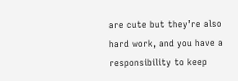are cute but they’re also hard work, and you have a responsibility to keep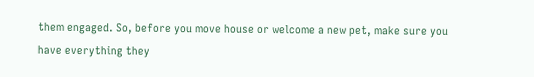them engaged. So, before you move house or welcome a new pet, make sure you have everything they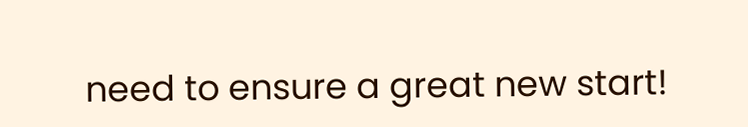need to ensure a great new start!